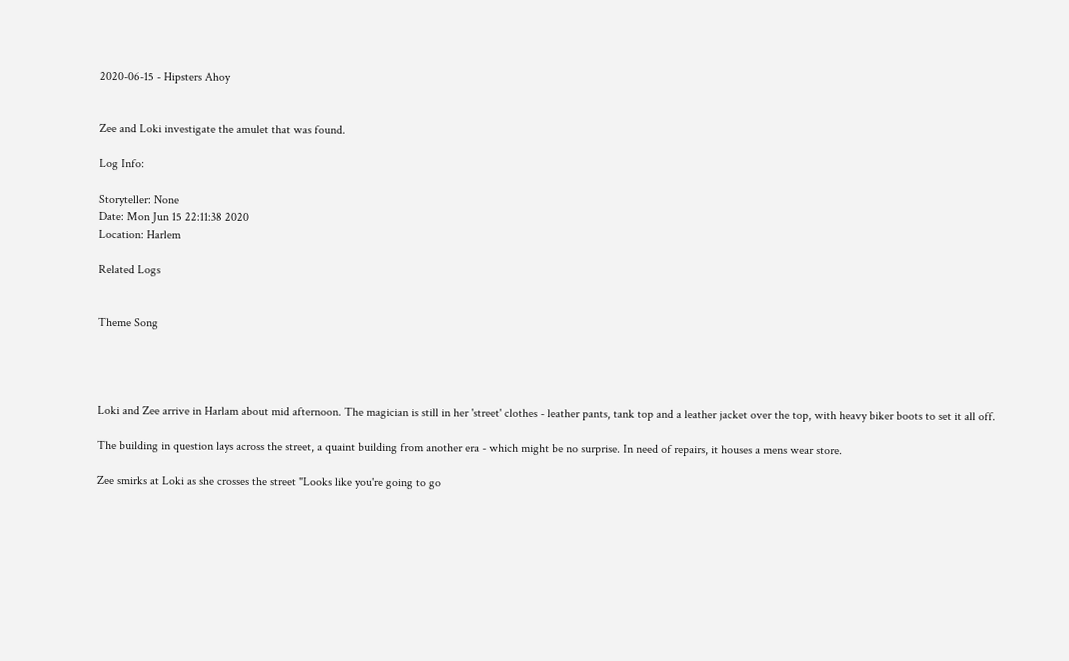2020-06-15 - Hipsters Ahoy


Zee and Loki investigate the amulet that was found.

Log Info:

Storyteller: None
Date: Mon Jun 15 22:11:38 2020
Location: Harlem

Related Logs


Theme Song




Loki and Zee arrive in Harlam about mid afternoon. The magician is still in her 'street' clothes - leather pants, tank top and a leather jacket over the top, with heavy biker boots to set it all off.

The building in question lays across the street, a quaint building from another era - which might be no surprise. In need of repairs, it houses a mens wear store.

Zee smirks at Loki as she crosses the street "Looks like you're going to go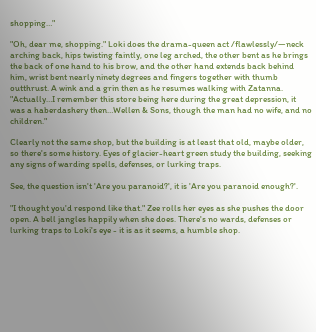shopping…"

"Oh, dear me, shopping." Loki does the drama-queen act /flawlessly/—neck arching back, hips twisting faintly, one leg arched, the other bent as he brings the back of one hand to his brow, and the other hand extends back behind him, wrist bent nearly ninety degrees and fingers together with thumb outthrust. A wink and a grin then as he resumes walking with Zatanna. "Actually…I remember this store being here during the great depression, it was a haberdashery then…Wellen & Sons, though the man had no wife, and no children."

Clearly not the same shop, but the building is at least that old, maybe older, so there's some history. Eyes of glacier-heart green study the building, seeking any signs of warding spells, defenses, or lurking traps.

See, the question isn't 'Are you paranoid?', it is 'Are you paranoid enough?'.

"I thought you'd respond like that." Zee rolls her eyes as she pushes the door open. A bell jangles happily when she does. There's no wards, defenses or lurking traps to Loki's eye - it is as it seems, a humble shop.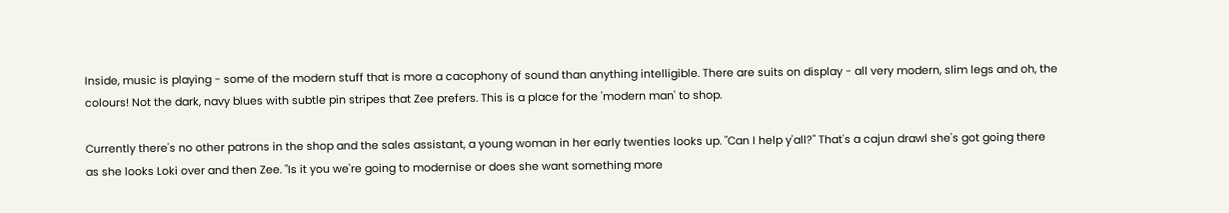Inside, music is playing - some of the modern stuff that is more a cacophony of sound than anything intelligible. There are suits on display - all very modern, slim legs and oh, the colours! Not the dark, navy blues with subtle pin stripes that Zee prefers. This is a place for the 'modern man' to shop.

Currently there's no other patrons in the shop and the sales assistant, a young woman in her early twenties looks up. "Can I help y'all?" That's a cajun drawl she's got going there as she looks Loki over and then Zee. "Is it you we're going to modernise or does she want something more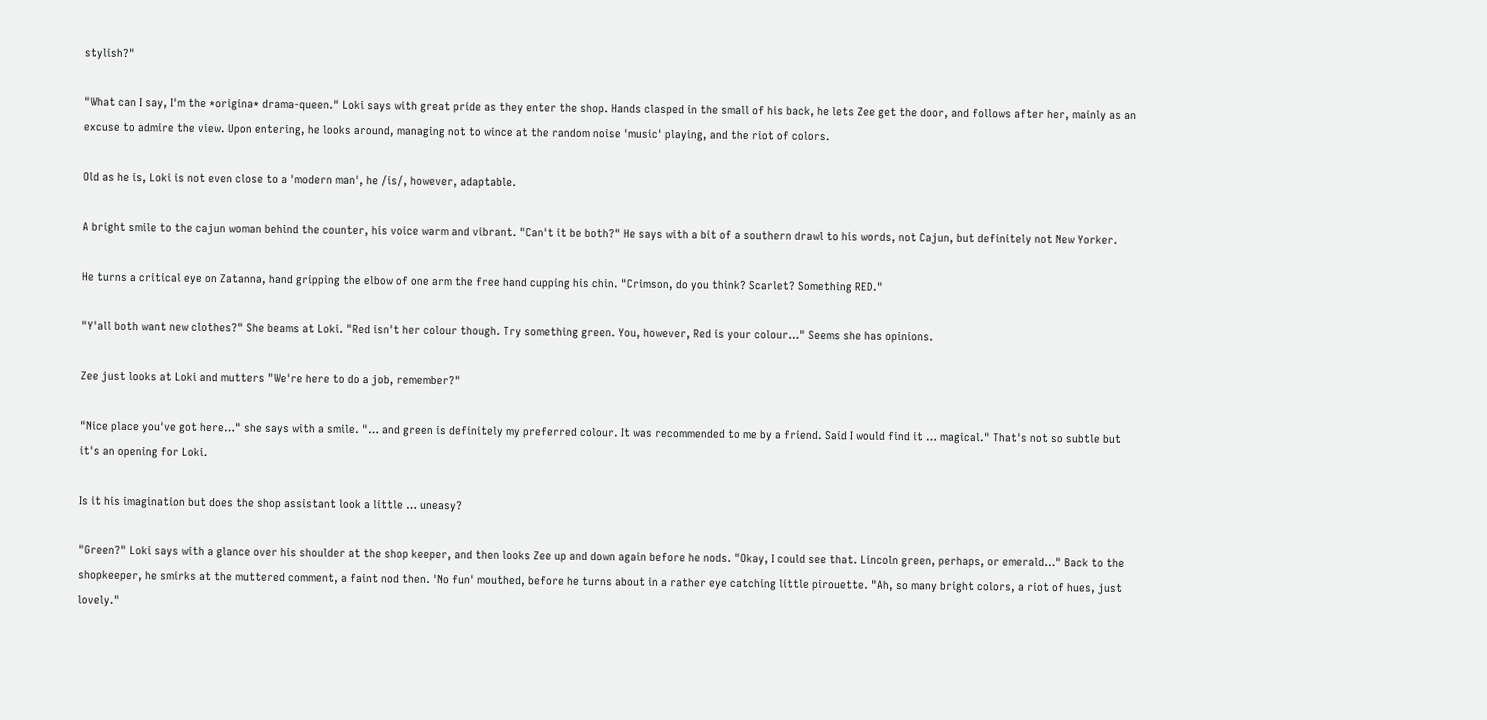stylish?"

"What can I say, I'm the *origina* drama-queen." Loki says with great pride as they enter the shop. Hands clasped in the small of his back, he lets Zee get the door, and follows after her, mainly as an excuse to admire the view. Upon entering, he looks around, managing not to wince at the random noise 'music' playing, and the riot of colors.

Old as he is, Loki is not even close to a 'modern man', he /is/, however, adaptable.

A bright smile to the cajun woman behind the counter, his voice warm and vibrant. "Can't it be both?" He says with a bit of a southern drawl to his words, not Cajun, but definitely not New Yorker.

He turns a critical eye on Zatanna, hand gripping the elbow of one arm the free hand cupping his chin. "Crimson, do you think? Scarlet? Something RED."

"Y'all both want new clothes?" She beams at Loki. "Red isn't her colour though. Try something green. You, however, Red is your colour…" Seems she has opinions.

Zee just looks at Loki and mutters "We're here to do a job, remember?"

"Nice place you've got here…" she says with a smile. "… and green is definitely my preferred colour. It was recommended to me by a friend. Said I would find it … magical." That's not so subtle but it's an opening for Loki.

Is it his imagination but does the shop assistant look a little … uneasy?

"Green?" Loki says with a glance over his shoulder at the shop keeper, and then looks Zee up and down again before he nods. "Okay, I could see that. Lincoln green, perhaps, or emerald…" Back to the shopkeeper, he smirks at the muttered comment, a faint nod then. 'No fun' mouthed, before he turns about in a rather eye catching little pirouette. "Ah, so many bright colors, a riot of hues, just lovely."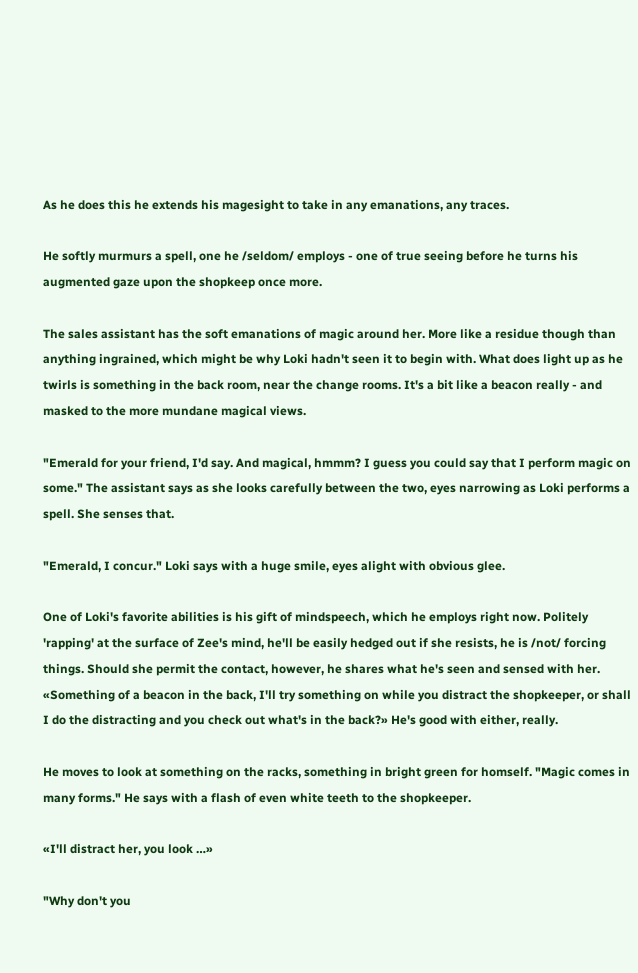As he does this he extends his magesight to take in any emanations, any traces.

He softly murmurs a spell, one he /seldom/ employs - one of true seeing before he turns his augmented gaze upon the shopkeep once more.

The sales assistant has the soft emanations of magic around her. More like a residue though than anything ingrained, which might be why Loki hadn't seen it to begin with. What does light up as he twirls is something in the back room, near the change rooms. It's a bit like a beacon really - and masked to the more mundane magical views.

"Emerald for your friend, I'd say. And magical, hmmm? I guess you could say that I perform magic on some." The assistant says as she looks carefully between the two, eyes narrowing as Loki performs a spell. She senses that.

"Emerald, I concur." Loki says with a huge smile, eyes alight with obvious glee.

One of Loki's favorite abilities is his gift of mindspeech, which he employs right now. Politely 'rapping' at the surface of Zee's mind, he'll be easily hedged out if she resists, he is /not/ forcing things. Should she permit the contact, however, he shares what he's seen and sensed with her. «Something of a beacon in the back, I'll try something on while you distract the shopkeeper, or shall I do the distracting and you check out what's in the back?» He's good with either, really.

He moves to look at something on the racks, something in bright green for homself. "Magic comes in many forms." He says with a flash of even white teeth to the shopkeeper.

«I'll distract her, you look …»

"Why don't you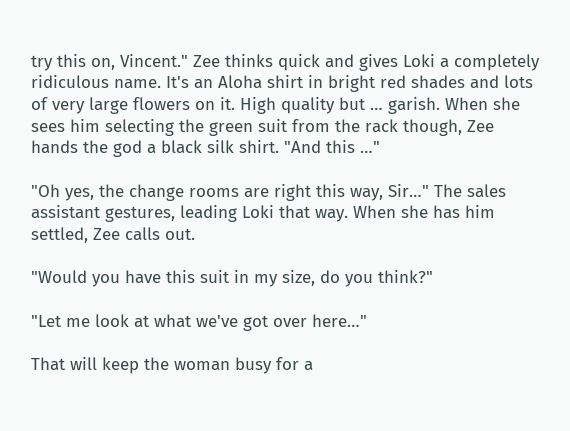try this on, Vincent." Zee thinks quick and gives Loki a completely ridiculous name. It's an Aloha shirt in bright red shades and lots of very large flowers on it. High quality but … garish. When she sees him selecting the green suit from the rack though, Zee hands the god a black silk shirt. "And this …"

"Oh yes, the change rooms are right this way, Sir…" The sales assistant gestures, leading Loki that way. When she has him settled, Zee calls out.

"Would you have this suit in my size, do you think?"

"Let me look at what we've got over here…"

That will keep the woman busy for a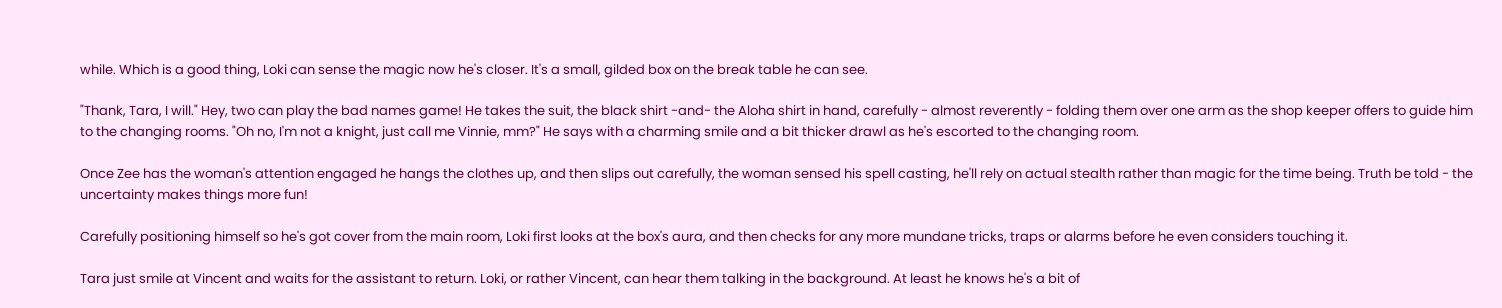while. Which is a good thing, Loki can sense the magic now he's closer. It's a small, gilded box on the break table he can see.

"Thank, Tara, I will." Hey, two can play the bad names game! He takes the suit, the black shirt -and- the Aloha shirt in hand, carefully - almost reverently - folding them over one arm as the shop keeper offers to guide him to the changing rooms. "Oh no, I'm not a knight, just call me Vinnie, mm?" He says with a charming smile and a bit thicker drawl as he's escorted to the changing room.

Once Zee has the woman's attention engaged he hangs the clothes up, and then slips out carefully, the woman sensed his spell casting, he'll rely on actual stealth rather than magic for the time being. Truth be told - the uncertainty makes things more fun!

Carefully positioning himself so he's got cover from the main room, Loki first looks at the box's aura, and then checks for any more mundane tricks, traps or alarms before he even considers touching it.

Tara just smile at Vincent and waits for the assistant to return. Loki, or rather Vincent, can hear them talking in the background. At least he knows he's a bit of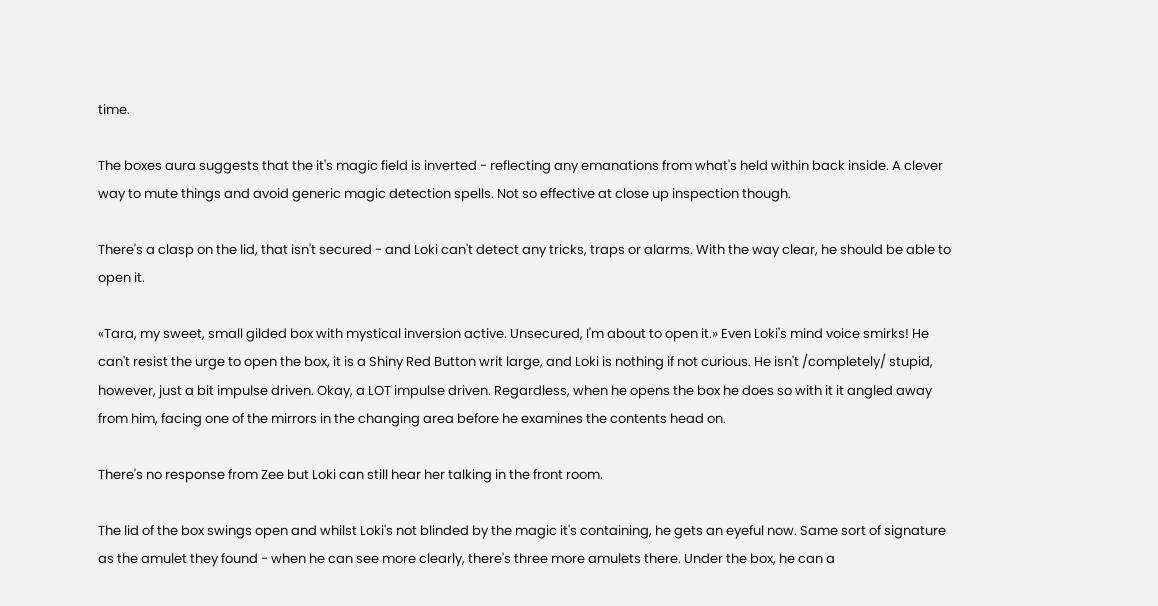time.

The boxes aura suggests that the it's magic field is inverted - reflecting any emanations from what's held within back inside. A clever way to mute things and avoid generic magic detection spells. Not so effective at close up inspection though.

There's a clasp on the lid, that isn't secured - and Loki can't detect any tricks, traps or alarms. With the way clear, he should be able to open it.

«Tara, my sweet, small gilded box with mystical inversion active. Unsecured, I'm about to open it.» Even Loki's mind voice smirks! He can't resist the urge to open the box, it is a Shiny Red Button writ large, and Loki is nothing if not curious. He isn't /completely/ stupid, however, just a bit impulse driven. Okay, a LOT impulse driven. Regardless, when he opens the box he does so with it it angled away from him, facing one of the mirrors in the changing area before he examines the contents head on.

There's no response from Zee but Loki can still hear her talking in the front room.

The lid of the box swings open and whilst Loki's not blinded by the magic it's containing, he gets an eyeful now. Same sort of signature as the amulet they found - when he can see more clearly, there's three more amulets there. Under the box, he can a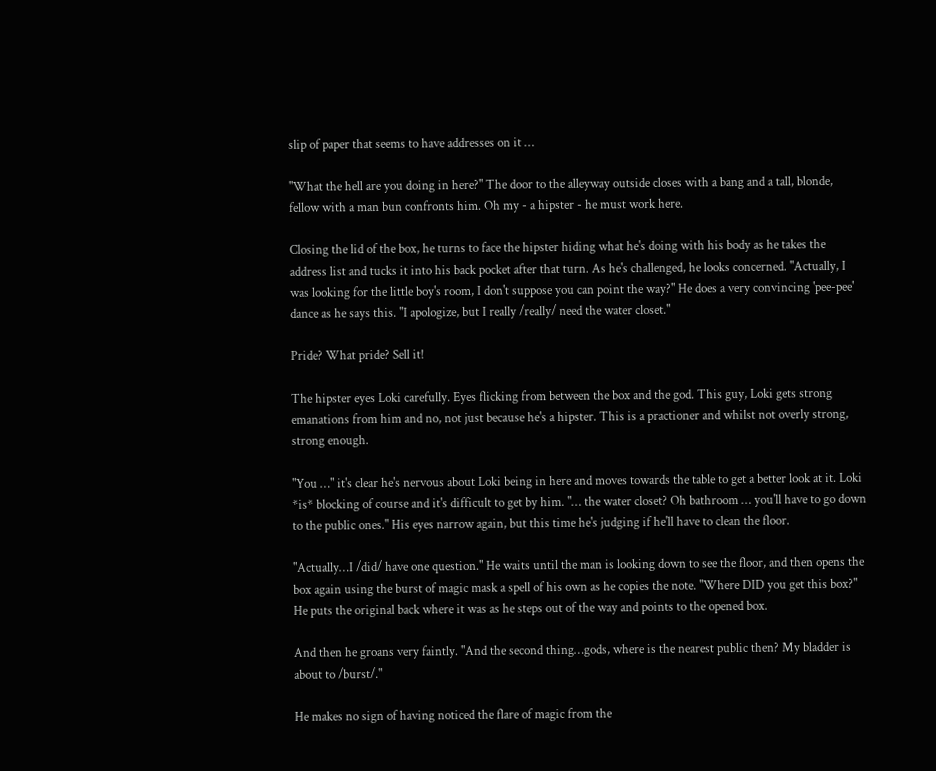slip of paper that seems to have addresses on it …

"What the hell are you doing in here?" The door to the alleyway outside closes with a bang and a tall, blonde, fellow with a man bun confronts him. Oh my - a hipster - he must work here.

Closing the lid of the box, he turns to face the hipster hiding what he's doing with his body as he takes the address list and tucks it into his back pocket after that turn. As he's challenged, he looks concerned. "Actually, I was looking for the little boy's room, I don't suppose you can point the way?" He does a very convincing 'pee-pee' dance as he says this. "I apologize, but I really /really/ need the water closet."

Pride? What pride? Sell it!

The hipster eyes Loki carefully. Eyes flicking from between the box and the god. This guy, Loki gets strong emanations from him and no, not just because he's a hipster. This is a practioner and whilst not overly strong, strong enough.

"You …" it's clear he's nervous about Loki being in here and moves towards the table to get a better look at it. Loki *is* blocking of course and it's difficult to get by him. "… the water closet? Oh bathroom … you'll have to go down to the public ones." His eyes narrow again, but this time he's judging if he'll have to clean the floor.

"Actually…I /did/ have one question." He waits until the man is looking down to see the floor, and then opens the box again using the burst of magic mask a spell of his own as he copies the note. "Where DID you get this box?" He puts the original back where it was as he steps out of the way and points to the opened box.

And then he groans very faintly. "And the second thing…gods, where is the nearest public then? My bladder is about to /burst/."

He makes no sign of having noticed the flare of magic from the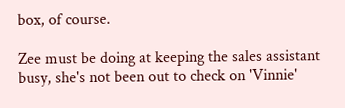box, of course.

Zee must be doing at keeping the sales assistant busy, she's not been out to check on 'Vinnie'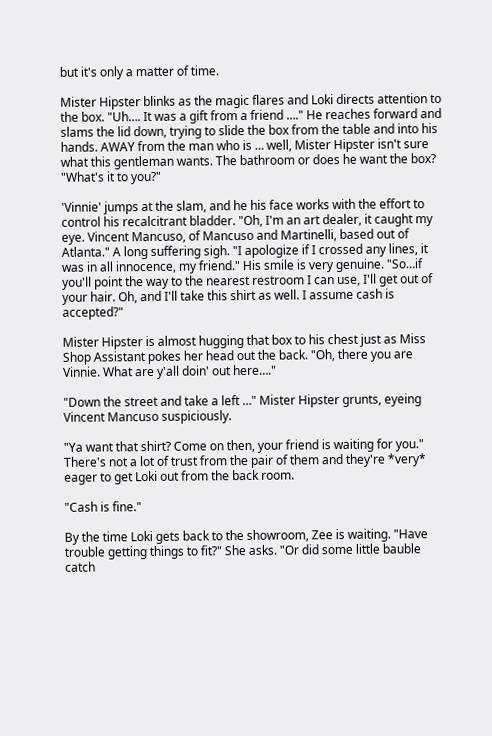but it's only a matter of time.

Mister Hipster blinks as the magic flares and Loki directs attention to the box. "Uh…. It was a gift from a friend …." He reaches forward and slams the lid down, trying to slide the box from the table and into his hands. AWAY from the man who is … well, Mister Hipster isn't sure what this gentleman wants. The bathroom or does he want the box? "What's it to you?"

'Vinnie' jumps at the slam, and he his face works with the effort to control his recalcitrant bladder. "Oh, I'm an art dealer, it caught my eye. Vincent Mancuso, of Mancuso and Martinelli, based out of Atlanta." A long suffering sigh. "I apologize if I crossed any lines, it was in all innocence, my friend." His smile is very genuine. "So…if you'll point the way to the nearest restroom I can use, I'll get out of your hair. Oh, and I'll take this shirt as well. I assume cash is accepted?"

Mister Hipster is almost hugging that box to his chest just as Miss Shop Assistant pokes her head out the back. "Oh, there you are Vinnie. What are y'all doin' out here…."

"Down the street and take a left …" Mister Hipster grunts, eyeing Vincent Mancuso suspiciously.

"Ya want that shirt? Come on then, your friend is waiting for you." There's not a lot of trust from the pair of them and they're *very* eager to get Loki out from the back room.

"Cash is fine."

By the time Loki gets back to the showroom, Zee is waiting. "Have trouble getting things to fit?" She asks. "Or did some little bauble catch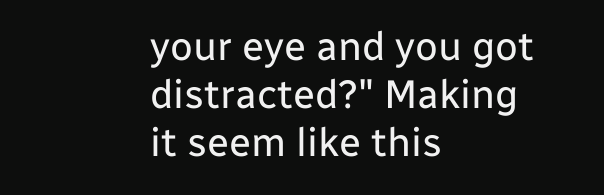your eye and you got distracted?" Making it seem like this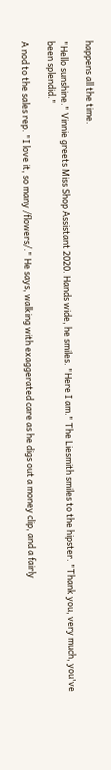happens all the time.

"Hello sunshine." Vinnie greets Miss Shop Assistant 2020. Hands wide, he smiles. "Here I am." The Liesmith smiles to the hipster. "Thank you, very much, you've been splendid."

A nod to the sales rep. "I love it, so many /flowers/." He says, walking with exaggerated care as he digs out a money clip, and a fairly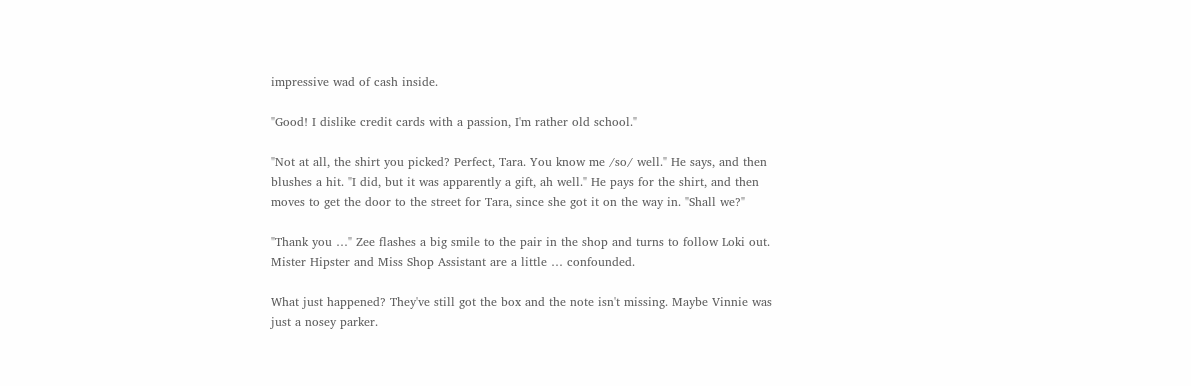impressive wad of cash inside.

"Good! I dislike credit cards with a passion, I'm rather old school."

"Not at all, the shirt you picked? Perfect, Tara. You know me /so/ well." He says, and then blushes a hit. "I did, but it was apparently a gift, ah well." He pays for the shirt, and then moves to get the door to the street for Tara, since she got it on the way in. "Shall we?"

"Thank you …" Zee flashes a big smile to the pair in the shop and turns to follow Loki out. Mister Hipster and Miss Shop Assistant are a little … confounded.

What just happened? They've still got the box and the note isn't missing. Maybe Vinnie was just a nosey parker.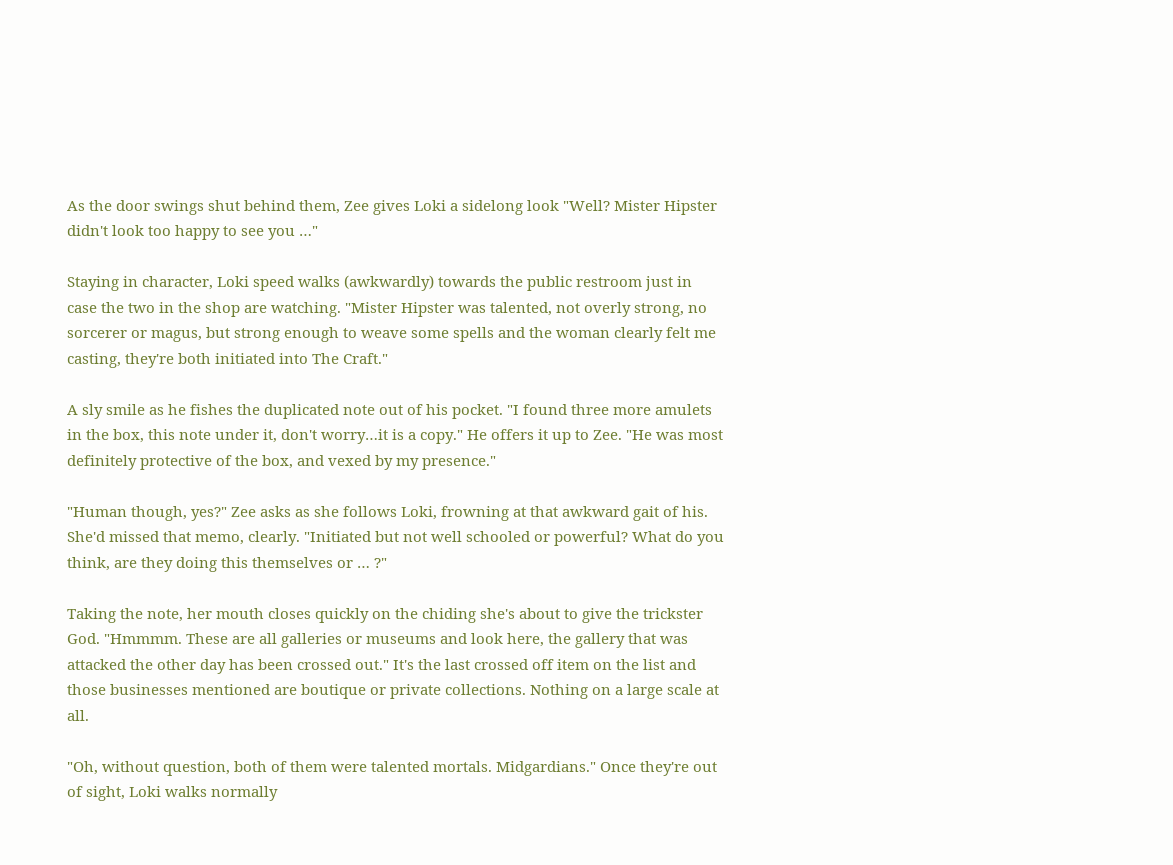As the door swings shut behind them, Zee gives Loki a sidelong look "Well? Mister Hipster didn't look too happy to see you …"

Staying in character, Loki speed walks (awkwardly) towards the public restroom just in case the two in the shop are watching. "Mister Hipster was talented, not overly strong, no sorcerer or magus, but strong enough to weave some spells and the woman clearly felt me casting, they're both initiated into The Craft."

A sly smile as he fishes the duplicated note out of his pocket. "I found three more amulets in the box, this note under it, don't worry…it is a copy." He offers it up to Zee. "He was most definitely protective of the box, and vexed by my presence."

"Human though, yes?" Zee asks as she follows Loki, frowning at that awkward gait of his. She'd missed that memo, clearly. "Initiated but not well schooled or powerful? What do you think, are they doing this themselves or … ?"

Taking the note, her mouth closes quickly on the chiding she's about to give the trickster God. "Hmmmm. These are all galleries or museums and look here, the gallery that was attacked the other day has been crossed out." It's the last crossed off item on the list and those businesses mentioned are boutique or private collections. Nothing on a large scale at all.

"Oh, without question, both of them were talented mortals. Midgardians." Once they're out of sight, Loki walks normally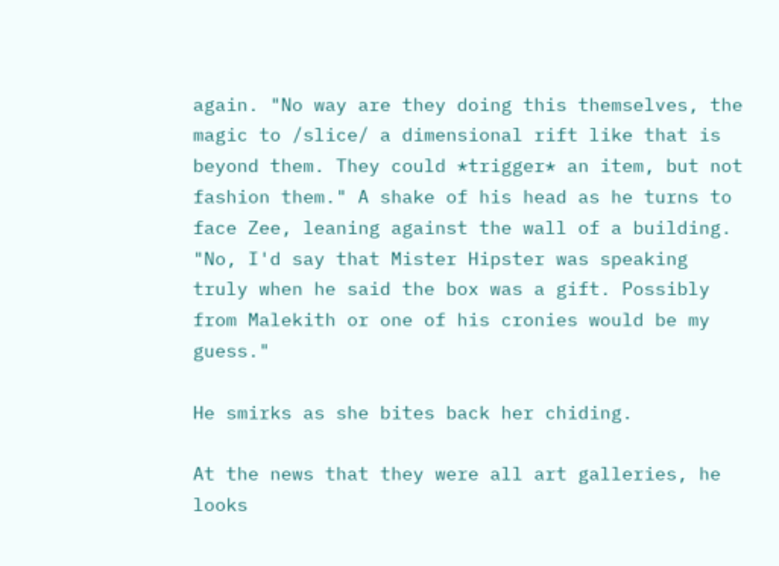again. "No way are they doing this themselves, the magic to /slice/ a dimensional rift like that is beyond them. They could *trigger* an item, but not fashion them." A shake of his head as he turns to face Zee, leaning against the wall of a building. "No, I'd say that Mister Hipster was speaking truly when he said the box was a gift. Possibly from Malekith or one of his cronies would be my guess."

He smirks as she bites back her chiding.

At the news that they were all art galleries, he looks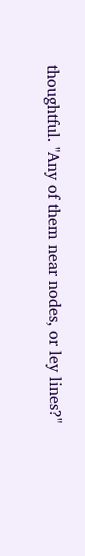thoughtful. "Any of them near nodes, or ley lines?"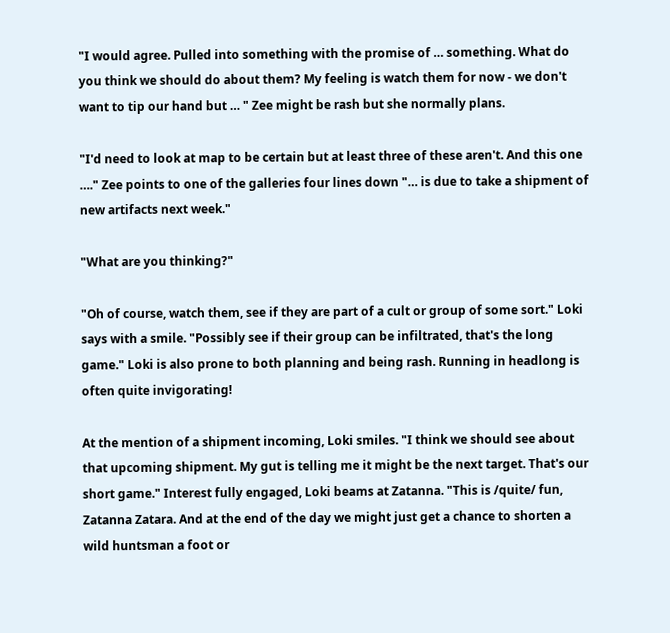"I would agree. Pulled into something with the promise of … something. What do you think we should do about them? My feeling is watch them for now - we don't want to tip our hand but … " Zee might be rash but she normally plans.

"I'd need to look at map to be certain but at least three of these aren't. And this one …." Zee points to one of the galleries four lines down "… is due to take a shipment of new artifacts next week."

"What are you thinking?"

"Oh of course, watch them, see if they are part of a cult or group of some sort." Loki says with a smile. "Possibly see if their group can be infiltrated, that's the long game." Loki is also prone to both planning and being rash. Running in headlong is often quite invigorating!

At the mention of a shipment incoming, Loki smiles. "I think we should see about that upcoming shipment. My gut is telling me it might be the next target. That's our short game." Interest fully engaged, Loki beams at Zatanna. "This is /quite/ fun, Zatanna Zatara. And at the end of the day we might just get a chance to shorten a wild huntsman a foot or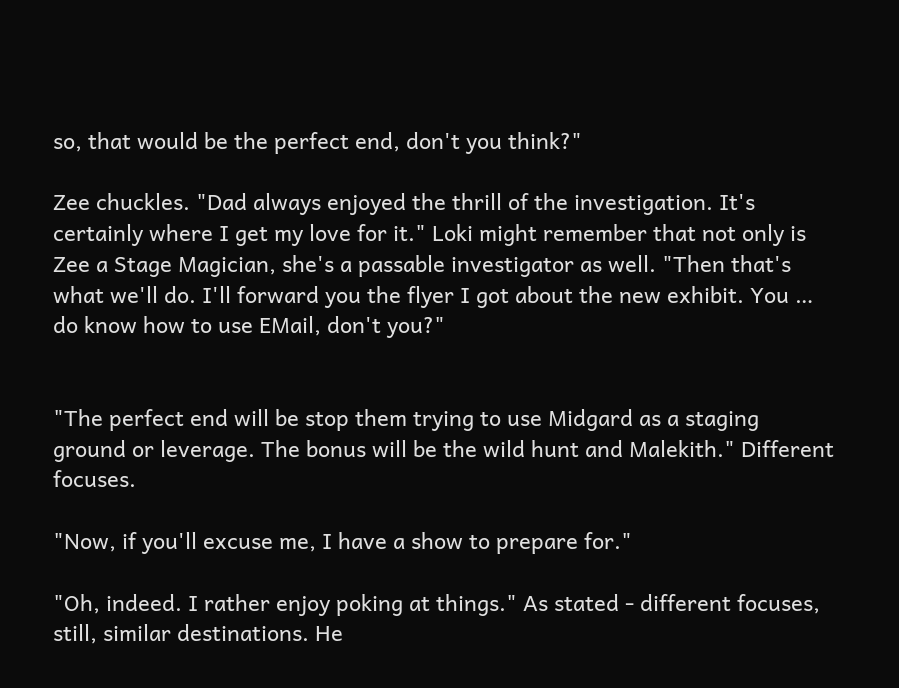so, that would be the perfect end, don't you think?"

Zee chuckles. "Dad always enjoyed the thrill of the investigation. It's certainly where I get my love for it." Loki might remember that not only is Zee a Stage Magician, she's a passable investigator as well. "Then that's what we'll do. I'll forward you the flyer I got about the new exhibit. You … do know how to use EMail, don't you?"


"The perfect end will be stop them trying to use Midgard as a staging ground or leverage. The bonus will be the wild hunt and Malekith." Different focuses.

"Now, if you'll excuse me, I have a show to prepare for."

"Oh, indeed. I rather enjoy poking at things." As stated - different focuses, still, similar destinations. He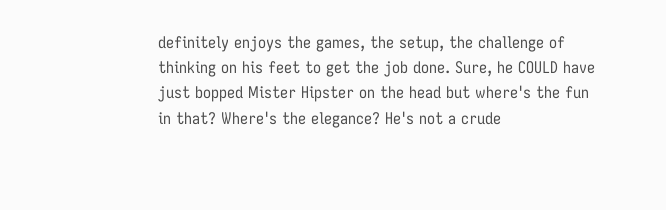definitely enjoys the games, the setup, the challenge of thinking on his feet to get the job done. Sure, he COULD have just bopped Mister Hipster on the head but where's the fun in that? Where's the elegance? He's not a crude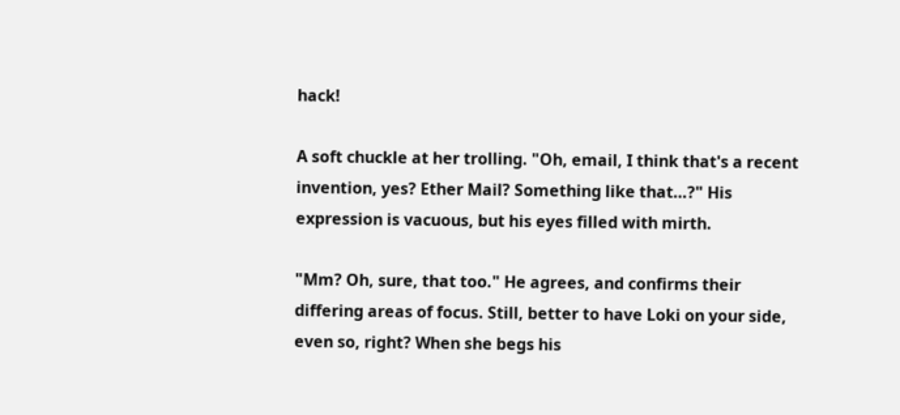hack!

A soft chuckle at her trolling. "Oh, email, I think that's a recent invention, yes? Ether Mail? Something like that…?" His expression is vacuous, but his eyes filled with mirth.

"Mm? Oh, sure, that too." He agrees, and confirms their differing areas of focus. Still, better to have Loki on your side, even so, right? When she begs his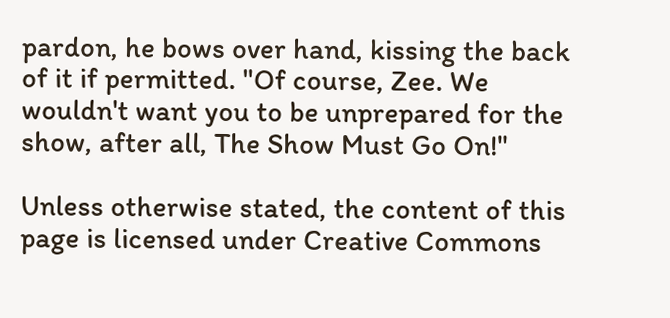pardon, he bows over hand, kissing the back of it if permitted. "Of course, Zee. We wouldn't want you to be unprepared for the show, after all, The Show Must Go On!"

Unless otherwise stated, the content of this page is licensed under Creative Commons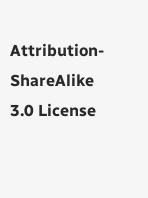Attribution-ShareAlike 3.0 License